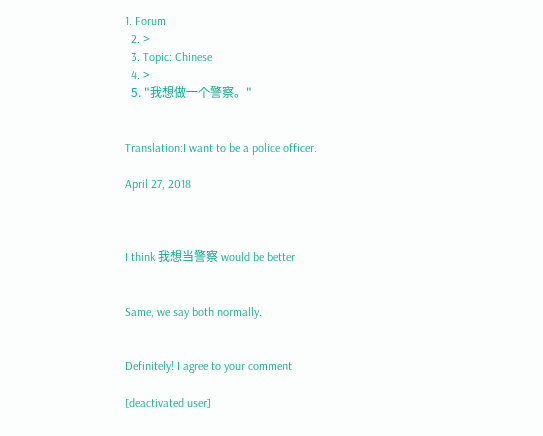1. Forum
  2. >
  3. Topic: Chinese
  4. >
  5. "我想做一个警察。"


Translation:I want to be a police officer.

April 27, 2018



I think 我想当警察 would be better


Same, we say both normally.


Definitely! I agree to your comment

[deactivated user]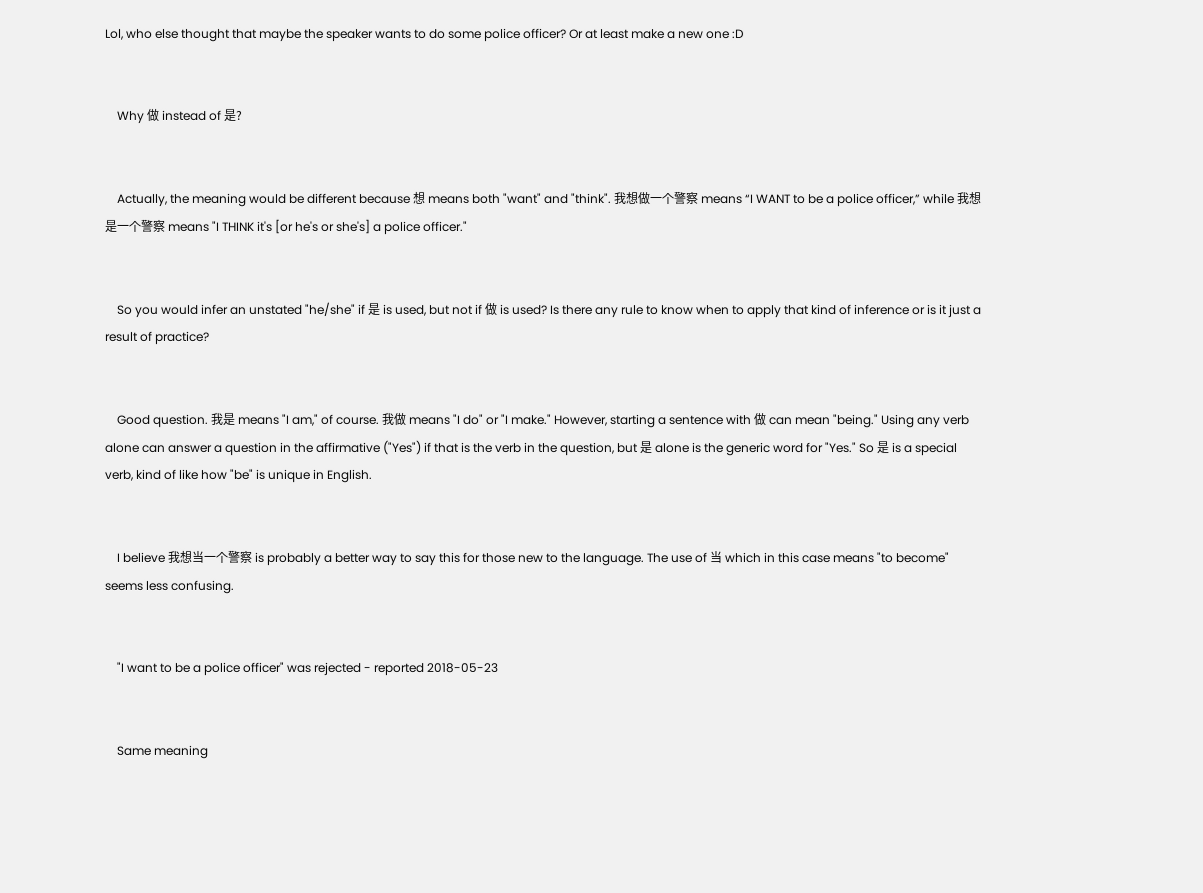Lol, who else thought that maybe the speaker wants to do some police officer? Or at least make a new one :D


    Why 做 instead of 是?


    Actually, the meaning would be different because 想 means both "want" and "think". 我想做一个警察 means “I WANT to be a police officer,” while 我想是一个警察 means "I THINK it's [or he's or she's] a police officer."


    So you would infer an unstated "he/she" if 是 is used, but not if 做 is used? Is there any rule to know when to apply that kind of inference or is it just a result of practice?


    Good question. 我是 means "I am," of course. 我做 means "I do" or "I make." However, starting a sentence with 做 can mean "being." Using any verb alone can answer a question in the affirmative ("Yes") if that is the verb in the question, but 是 alone is the generic word for "Yes." So 是 is a special verb, kind of like how "be" is unique in English.


    I believe 我想当一个警察 is probably a better way to say this for those new to the language. The use of 当 which in this case means "to become" seems less confusing.


    "I want to be a police officer" was rejected - reported 2018-05-23


    Same meaning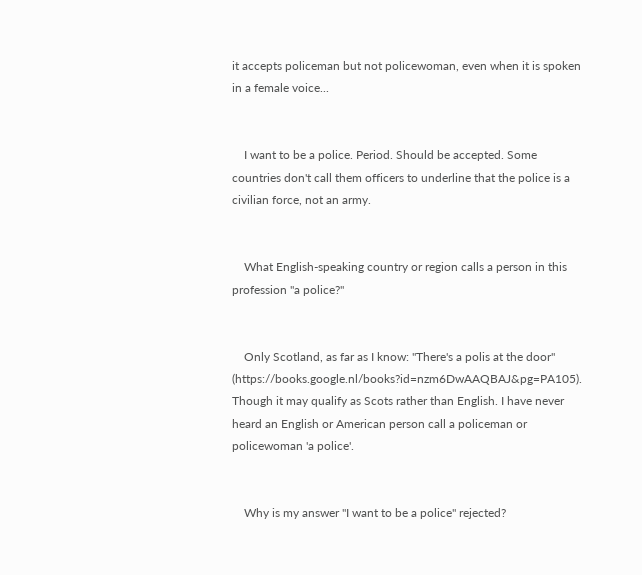it accepts policeman but not policewoman, even when it is spoken in a female voice...


    I want to be a police. Period. Should be accepted. Some countries don't call them officers to underline that the police is a civilian force, not an army.


    What English-speaking country or region calls a person in this profession "a police?"


    Only Scotland, as far as I know: "There's a polis at the door" (https://books.google.nl/books?id=nzm6DwAAQBAJ&pg=PA105). Though it may qualify as Scots rather than English. I have never heard an English or American person call a policeman or policewoman 'a police'.


    Why is my answer "I want to be a police" rejected?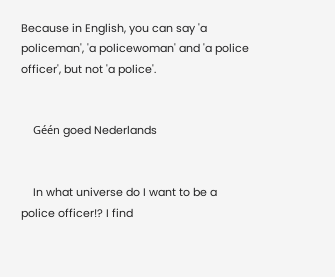Because in English, you can say 'a policeman', 'a policewoman' and 'a police officer', but not 'a police'.


    Géén goed Nederlands


    In what universe do I want to be a police officer!? I find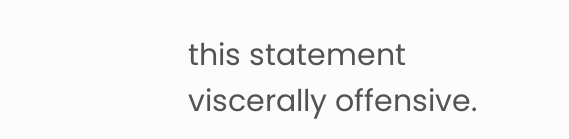this statement viscerally offensive.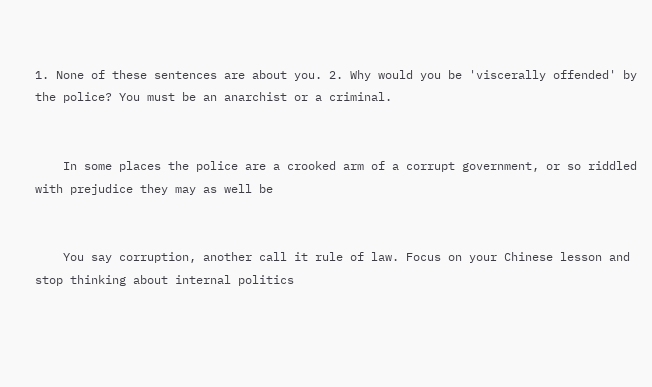1. None of these sentences are about you. 2. Why would you be 'viscerally offended' by the police? You must be an anarchist or a criminal.


    In some places the police are a crooked arm of a corrupt government, or so riddled with prejudice they may as well be


    You say corruption, another call it rule of law. Focus on your Chinese lesson and stop thinking about internal politics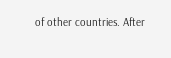of other countries. After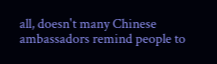all, doesn't many Chinese ambassadors remind people to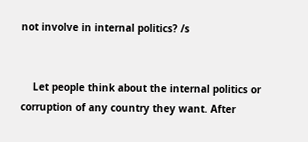not involve in internal politics? /s


    Let people think about the internal politics or corruption of any country they want. After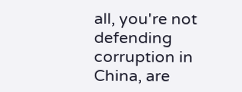all, you're not defending corruption in China, are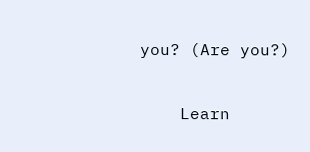you? (Are you?)

    Learn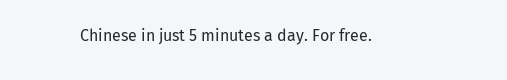Chinese in just 5 minutes a day. For free.